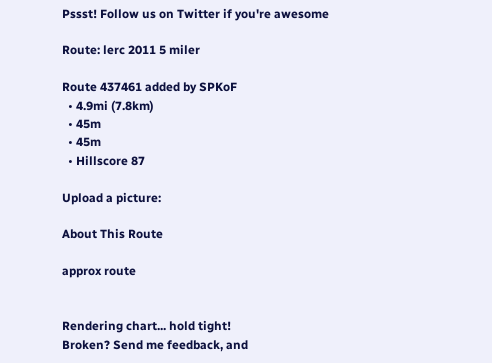Pssst! Follow us on Twitter if you're awesome

Route: lerc 2011 5 miler

Route 437461 added by SPKoF
  • 4.9mi (7.8km)
  • 45m
  • 45m
  • Hillscore 87

Upload a picture:

About This Route

approx route


Rendering chart... hold tight!
Broken? Send me feedback, and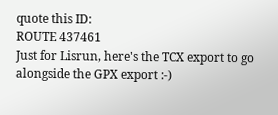quote this ID:
ROUTE 437461
Just for Lisrun, here's the TCX export to go alongside the GPX export :-)